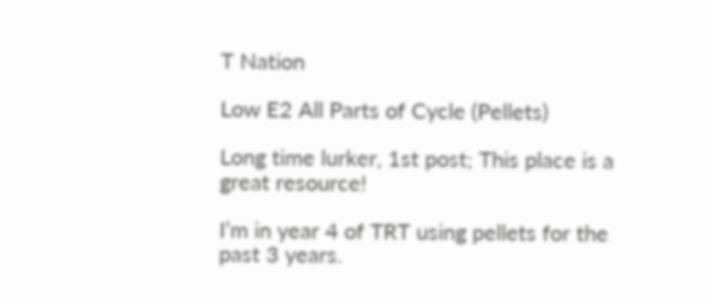T Nation

Low E2 All Parts of Cycle (Pellets)

Long time lurker, 1st post; This place is a great resource!

I’m in year 4 of TRT using pellets for the past 3 years.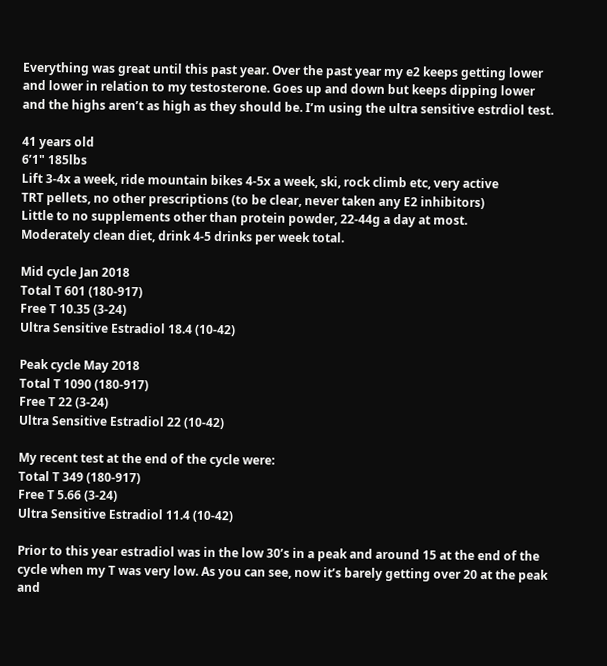Everything was great until this past year. Over the past year my e2 keeps getting lower and lower in relation to my testosterone. Goes up and down but keeps dipping lower and the highs aren’t as high as they should be. I’m using the ultra sensitive estrdiol test.

41 years old
6’1" 185lbs
Lift 3-4x a week, ride mountain bikes 4-5x a week, ski, rock climb etc, very active
TRT pellets, no other prescriptions (to be clear, never taken any E2 inhibitors)
Little to no supplements other than protein powder, 22-44g a day at most.
Moderately clean diet, drink 4-5 drinks per week total.

Mid cycle Jan 2018
Total T 601 (180-917)
Free T 10.35 (3-24)
Ultra Sensitive Estradiol 18.4 (10-42)

Peak cycle May 2018
Total T 1090 (180-917)
Free T 22 (3-24)
Ultra Sensitive Estradiol 22 (10-42)

My recent test at the end of the cycle were:
Total T 349 (180-917)
Free T 5.66 (3-24)
Ultra Sensitive Estradiol 11.4 (10-42)

Prior to this year estradiol was in the low 30’s in a peak and around 15 at the end of the cycle when my T was very low. As you can see, now it’s barely getting over 20 at the peak and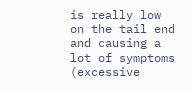is really low on the tail end and causing a lot of symptoms (excessive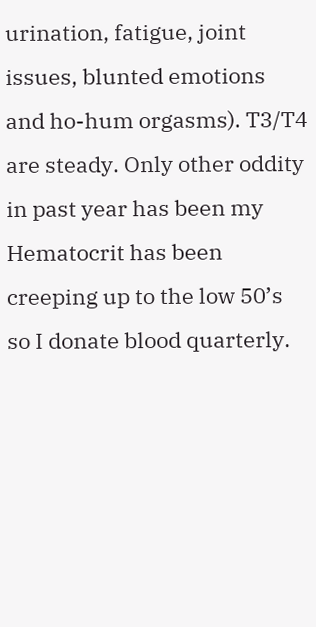urination, fatigue, joint issues, blunted emotions and ho-hum orgasms). T3/T4 are steady. Only other oddity in past year has been my Hematocrit has been creeping up to the low 50’s so I donate blood quarterly.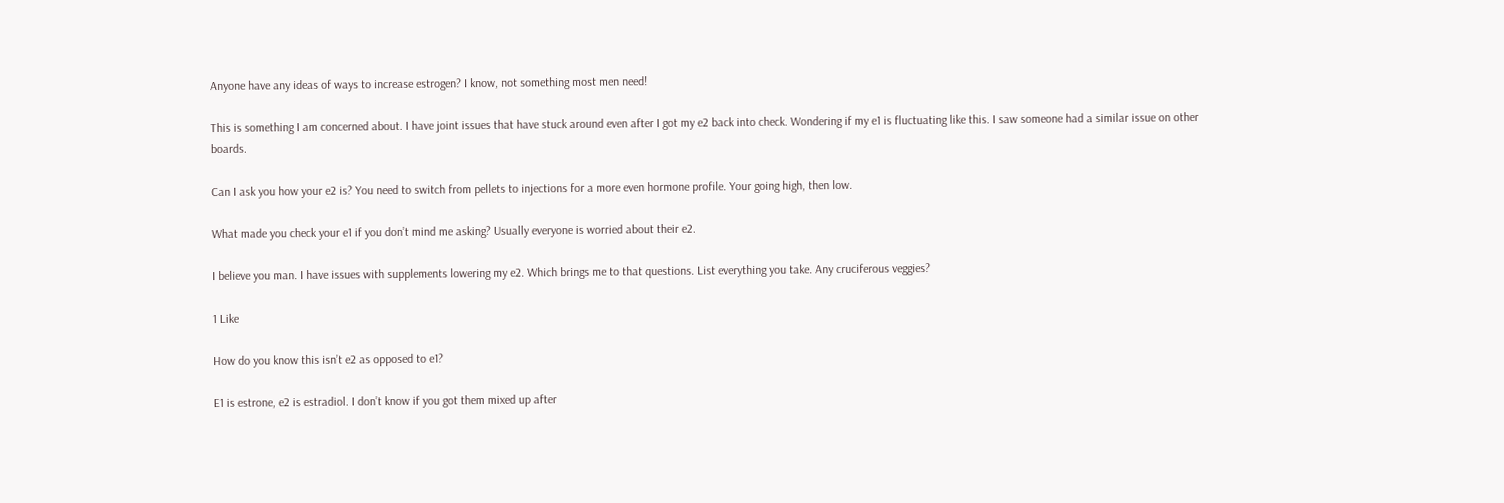Anyone have any ideas of ways to increase estrogen? I know, not something most men need!

This is something I am concerned about. I have joint issues that have stuck around even after I got my e2 back into check. Wondering if my e1 is fluctuating like this. I saw someone had a similar issue on other boards.

Can I ask you how your e2 is? You need to switch from pellets to injections for a more even hormone profile. Your going high, then low.

What made you check your e1 if you don’t mind me asking? Usually everyone is worried about their e2.

I believe you man. I have issues with supplements lowering my e2. Which brings me to that questions. List everything you take. Any cruciferous veggies?

1 Like

How do you know this isn’t e2 as opposed to e1?

E1 is estrone, e2 is estradiol. I don’t know if you got them mixed up after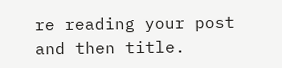re reading your post and then title.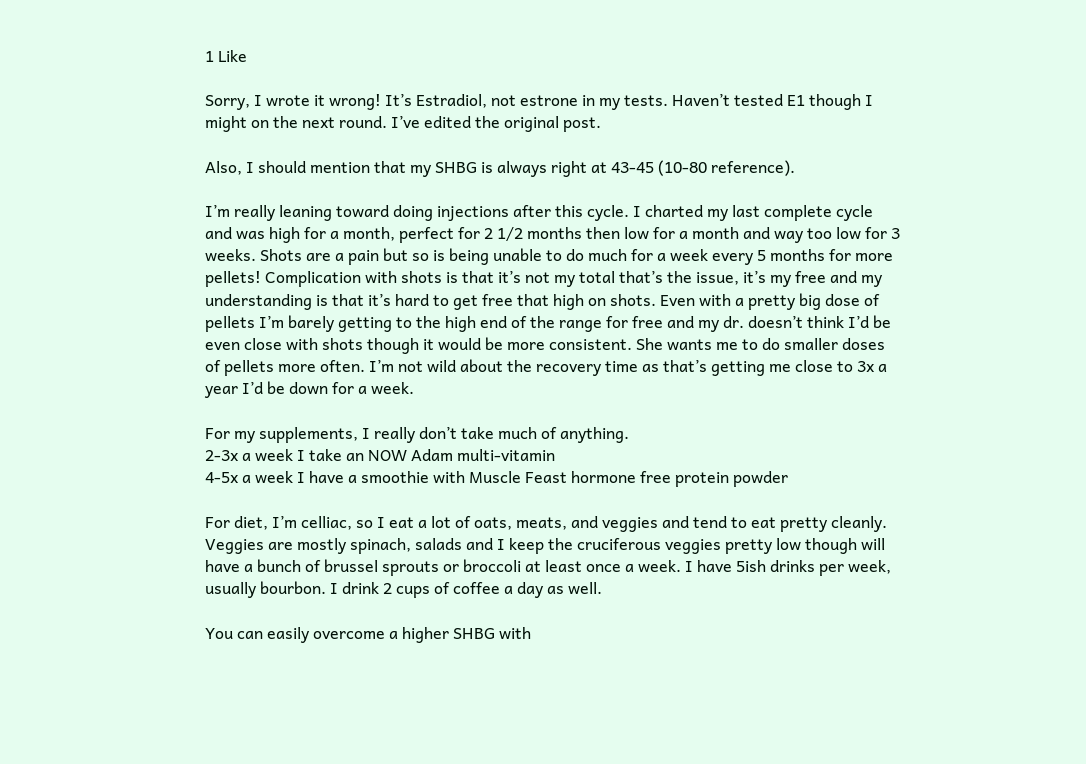1 Like

Sorry, I wrote it wrong! It’s Estradiol, not estrone in my tests. Haven’t tested E1 though I might on the next round. I’ve edited the original post.

Also, I should mention that my SHBG is always right at 43-45 (10-80 reference).

I’m really leaning toward doing injections after this cycle. I charted my last complete cycle and was high for a month, perfect for 2 1/2 months then low for a month and way too low for 3 weeks. Shots are a pain but so is being unable to do much for a week every 5 months for more pellets! Complication with shots is that it’s not my total that’s the issue, it’s my free and my understanding is that it’s hard to get free that high on shots. Even with a pretty big dose of pellets I’m barely getting to the high end of the range for free and my dr. doesn’t think I’d be even close with shots though it would be more consistent. She wants me to do smaller doses of pellets more often. I’m not wild about the recovery time as that’s getting me close to 3x a year I’d be down for a week.

For my supplements, I really don’t take much of anything.
2-3x a week I take an NOW Adam multi-vitamin
4-5x a week I have a smoothie with Muscle Feast hormone free protein powder

For diet, I’m celliac, so I eat a lot of oats, meats, and veggies and tend to eat pretty cleanly. Veggies are mostly spinach, salads and I keep the cruciferous veggies pretty low though will have a bunch of brussel sprouts or broccoli at least once a week. I have 5ish drinks per week, usually bourbon. I drink 2 cups of coffee a day as well.

You can easily overcome a higher SHBG with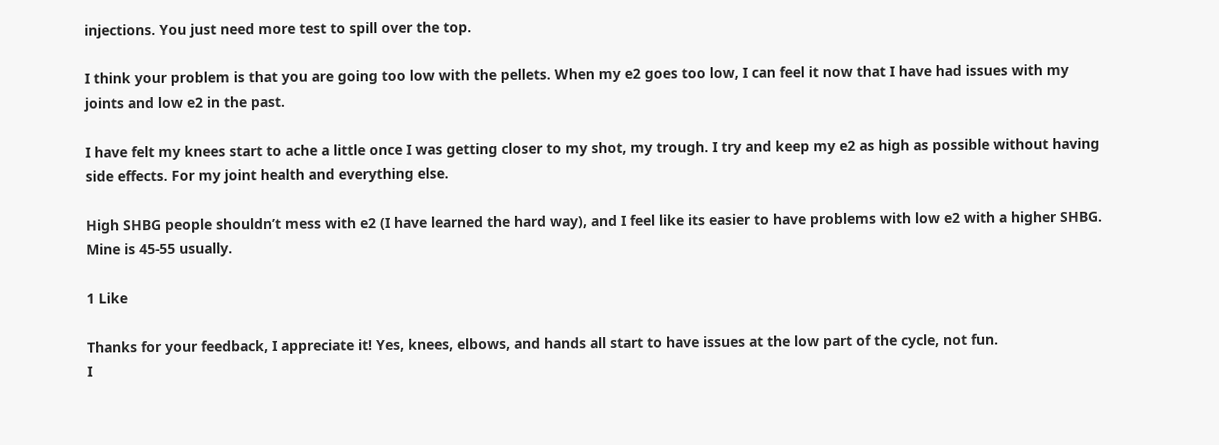injections. You just need more test to spill over the top.

I think your problem is that you are going too low with the pellets. When my e2 goes too low, I can feel it now that I have had issues with my joints and low e2 in the past.

I have felt my knees start to ache a little once I was getting closer to my shot, my trough. I try and keep my e2 as high as possible without having side effects. For my joint health and everything else.

High SHBG people shouldn’t mess with e2 (I have learned the hard way), and I feel like its easier to have problems with low e2 with a higher SHBG. Mine is 45-55 usually.

1 Like

Thanks for your feedback, I appreciate it! Yes, knees, elbows, and hands all start to have issues at the low part of the cycle, not fun.
I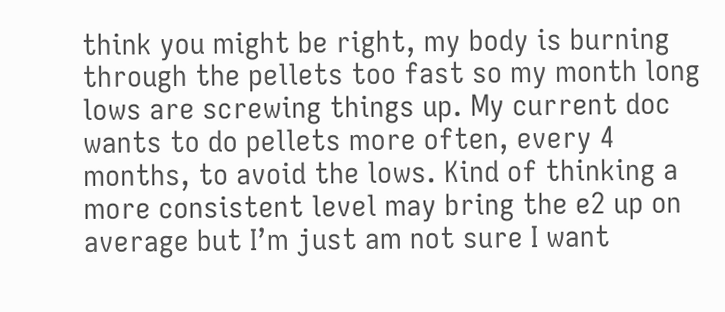think you might be right, my body is burning through the pellets too fast so my month long lows are screwing things up. My current doc wants to do pellets more often, every 4 months, to avoid the lows. Kind of thinking a more consistent level may bring the e2 up on average but I’m just am not sure I want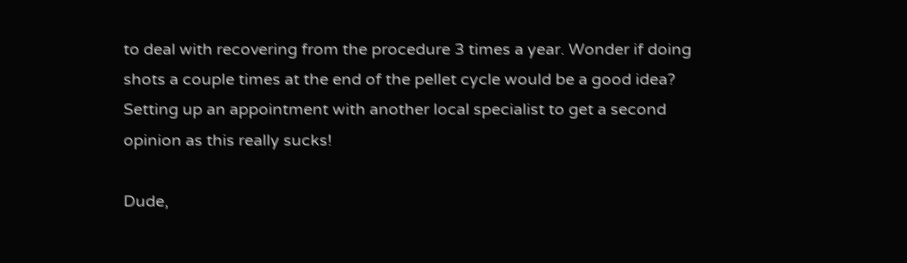to deal with recovering from the procedure 3 times a year. Wonder if doing shots a couple times at the end of the pellet cycle would be a good idea?
Setting up an appointment with another local specialist to get a second opinion as this really sucks!

Dude,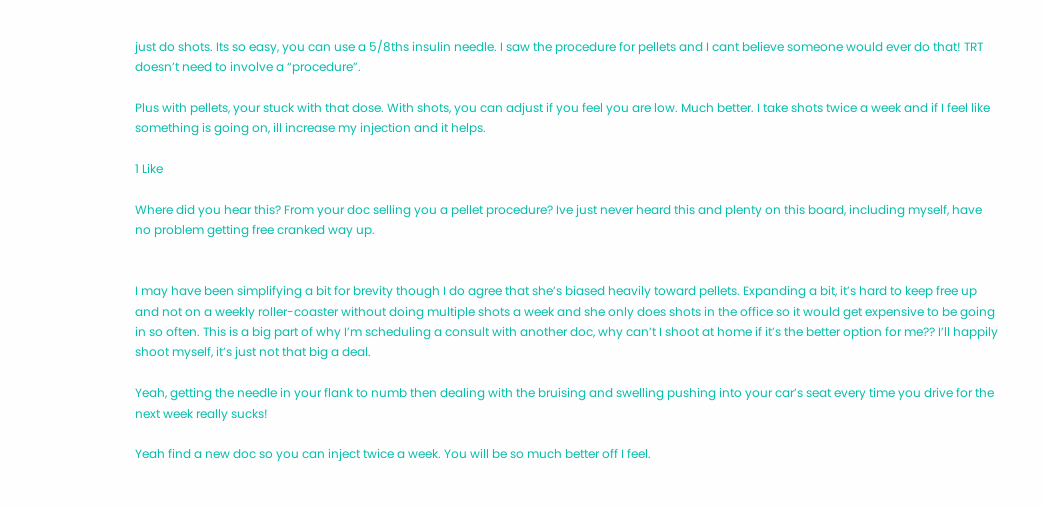just do shots. Its so easy, you can use a 5/8ths insulin needle. I saw the procedure for pellets and I cant believe someone would ever do that! TRT doesn’t need to involve a “procedure”.

Plus with pellets, your stuck with that dose. With shots, you can adjust if you feel you are low. Much better. I take shots twice a week and if I feel like something is going on, ill increase my injection and it helps.

1 Like

Where did you hear this? From your doc selling you a pellet procedure? Ive just never heard this and plenty on this board, including myself, have no problem getting free cranked way up.


I may have been simplifying a bit for brevity though I do agree that she’s biased heavily toward pellets. Expanding a bit, it’s hard to keep free up and not on a weekly roller-coaster without doing multiple shots a week and she only does shots in the office so it would get expensive to be going in so often. This is a big part of why I’m scheduling a consult with another doc, why can’t I shoot at home if it’s the better option for me?? I’ll happily shoot myself, it’s just not that big a deal.

Yeah, getting the needle in your flank to numb then dealing with the bruising and swelling pushing into your car’s seat every time you drive for the next week really sucks!

Yeah find a new doc so you can inject twice a week. You will be so much better off I feel.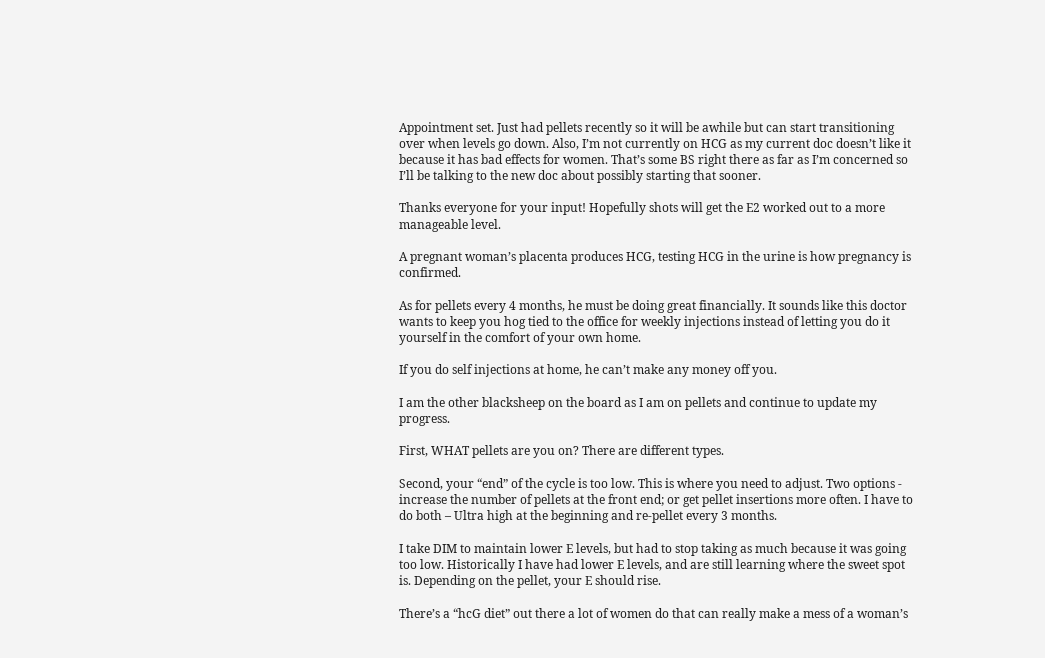Appointment set. Just had pellets recently so it will be awhile but can start transitioning over when levels go down. Also, I’m not currently on HCG as my current doc doesn’t like it because it has bad effects for women. That’s some BS right there as far as I’m concerned so I’ll be talking to the new doc about possibly starting that sooner.

Thanks everyone for your input! Hopefully shots will get the E2 worked out to a more manageable level.

A pregnant woman’s placenta produces HCG, testing HCG in the urine is how pregnancy is confirmed.

As for pellets every 4 months, he must be doing great financially. It sounds like this doctor wants to keep you hog tied to the office for weekly injections instead of letting you do it yourself in the comfort of your own home.

If you do self injections at home, he can’t make any money off you.

I am the other blacksheep on the board as I am on pellets and continue to update my progress.

First, WHAT pellets are you on? There are different types.

Second, your “end” of the cycle is too low. This is where you need to adjust. Two options - increase the number of pellets at the front end; or get pellet insertions more often. I have to do both – Ultra high at the beginning and re-pellet every 3 months.

I take DIM to maintain lower E levels, but had to stop taking as much because it was going too low. Historically I have had lower E levels, and are still learning where the sweet spot is. Depending on the pellet, your E should rise.

There’s a “hcG diet” out there a lot of women do that can really make a mess of a woman’s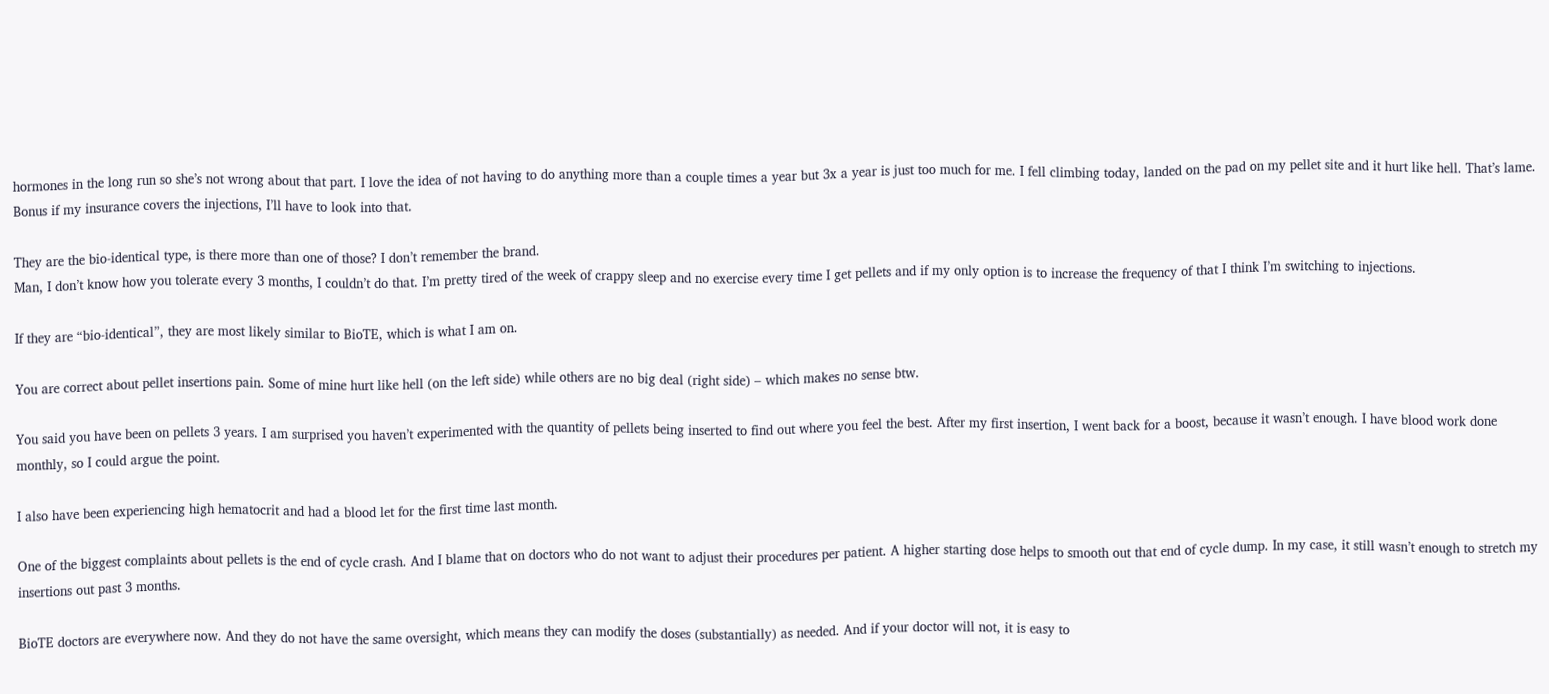hormones in the long run so she’s not wrong about that part. I love the idea of not having to do anything more than a couple times a year but 3x a year is just too much for me. I fell climbing today, landed on the pad on my pellet site and it hurt like hell. That’s lame. Bonus if my insurance covers the injections, I’ll have to look into that.

They are the bio-identical type, is there more than one of those? I don’t remember the brand.
Man, I don’t know how you tolerate every 3 months, I couldn’t do that. I’m pretty tired of the week of crappy sleep and no exercise every time I get pellets and if my only option is to increase the frequency of that I think I’m switching to injections.

If they are “bio-identical”, they are most likely similar to BioTE, which is what I am on.

You are correct about pellet insertions pain. Some of mine hurt like hell (on the left side) while others are no big deal (right side) – which makes no sense btw.

You said you have been on pellets 3 years. I am surprised you haven’t experimented with the quantity of pellets being inserted to find out where you feel the best. After my first insertion, I went back for a boost, because it wasn’t enough. I have blood work done monthly, so I could argue the point.

I also have been experiencing high hematocrit and had a blood let for the first time last month.

One of the biggest complaints about pellets is the end of cycle crash. And I blame that on doctors who do not want to adjust their procedures per patient. A higher starting dose helps to smooth out that end of cycle dump. In my case, it still wasn’t enough to stretch my insertions out past 3 months.

BioTE doctors are everywhere now. And they do not have the same oversight, which means they can modify the doses (substantially) as needed. And if your doctor will not, it is easy to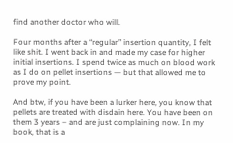find another doctor who will.

Four months after a “regular” insertion quantity, I felt like shit. I went back in and made my case for higher initial insertions. I spend twice as much on blood work as I do on pellet insertions — but that allowed me to prove my point.

And btw, if you have been a lurker here, you know that pellets are treated with disdain here. You have been on them 3 years – and are just complaining now. In my book, that is a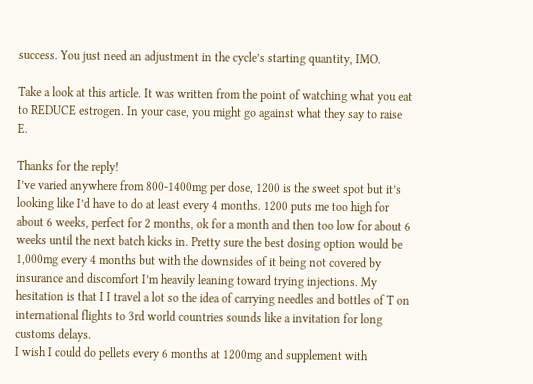success. You just need an adjustment in the cycle’s starting quantity, IMO.

Take a look at this article. It was written from the point of watching what you eat to REDUCE estrogen. In your case, you might go against what they say to raise E.

Thanks for the reply!
I’ve varied anywhere from 800-1400mg per dose, 1200 is the sweet spot but it’s looking like I’d have to do at least every 4 months. 1200 puts me too high for about 6 weeks, perfect for 2 months, ok for a month and then too low for about 6 weeks until the next batch kicks in. Pretty sure the best dosing option would be 1,000mg every 4 months but with the downsides of it being not covered by insurance and discomfort I’m heavily leaning toward trying injections. My hesitation is that I I travel a lot so the idea of carrying needles and bottles of T on international flights to 3rd world countries sounds like a invitation for long customs delays.
I wish I could do pellets every 6 months at 1200mg and supplement with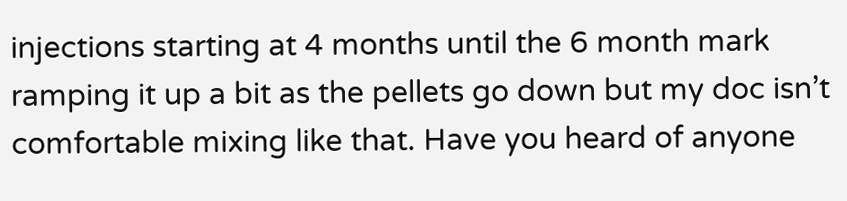injections starting at 4 months until the 6 month mark ramping it up a bit as the pellets go down but my doc isn’t comfortable mixing like that. Have you heard of anyone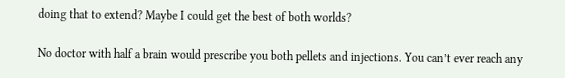doing that to extend? Maybe I could get the best of both worlds?

No doctor with half a brain would prescribe you both pellets and injections. You can’t ever reach any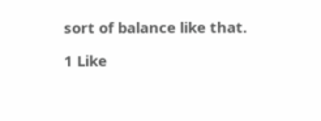sort of balance like that.

1 Like